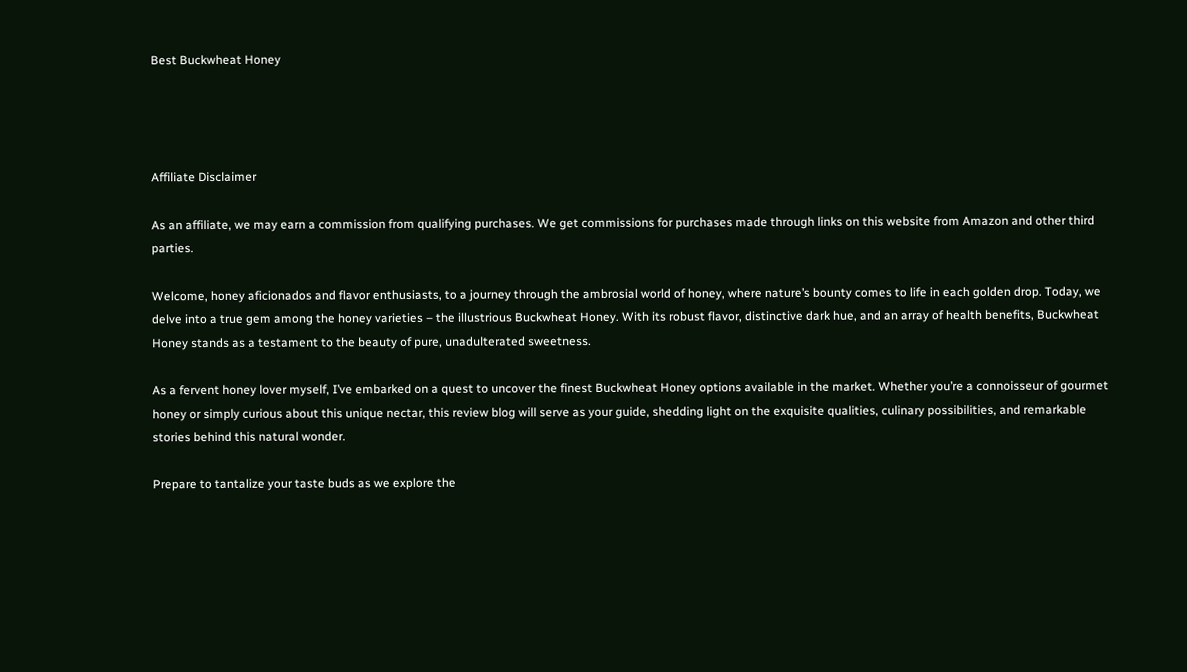Best Buckwheat Honey




Affiliate Disclaimer

As an affiliate, we may earn a commission from qualifying purchases. We get commissions for purchases made through links on this website from Amazon and other third parties.

Welcome, honey aficionados and flavor enthusiasts, to a journey through the ambrosial world of honey, where nature’s bounty comes to life in each golden drop. Today, we delve into a true gem among the honey varieties – the illustrious Buckwheat Honey. With its robust flavor, distinctive dark hue, and an array of health benefits, Buckwheat Honey stands as a testament to the beauty of pure, unadulterated sweetness.

As a fervent honey lover myself, I’ve embarked on a quest to uncover the finest Buckwheat Honey options available in the market. Whether you’re a connoisseur of gourmet honey or simply curious about this unique nectar, this review blog will serve as your guide, shedding light on the exquisite qualities, culinary possibilities, and remarkable stories behind this natural wonder.

Prepare to tantalize your taste buds as we explore the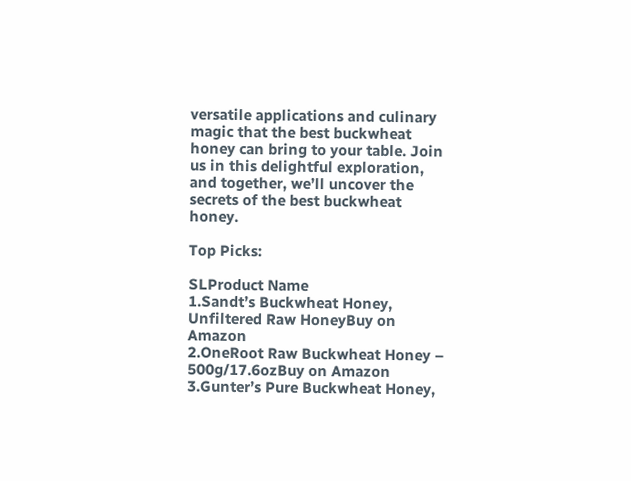versatile applications and culinary magic that the best buckwheat honey can bring to your table. Join us in this delightful exploration, and together, we’ll uncover the secrets of the best buckwheat honey.

Top Picks:

SLProduct Name
1.Sandt’s Buckwheat Honey, Unfiltered Raw HoneyBuy on Amazon
2.OneRoot Raw Buckwheat Honey – 500g/17.6ozBuy on Amazon
3.Gunter’s Pure Buckwheat Honey,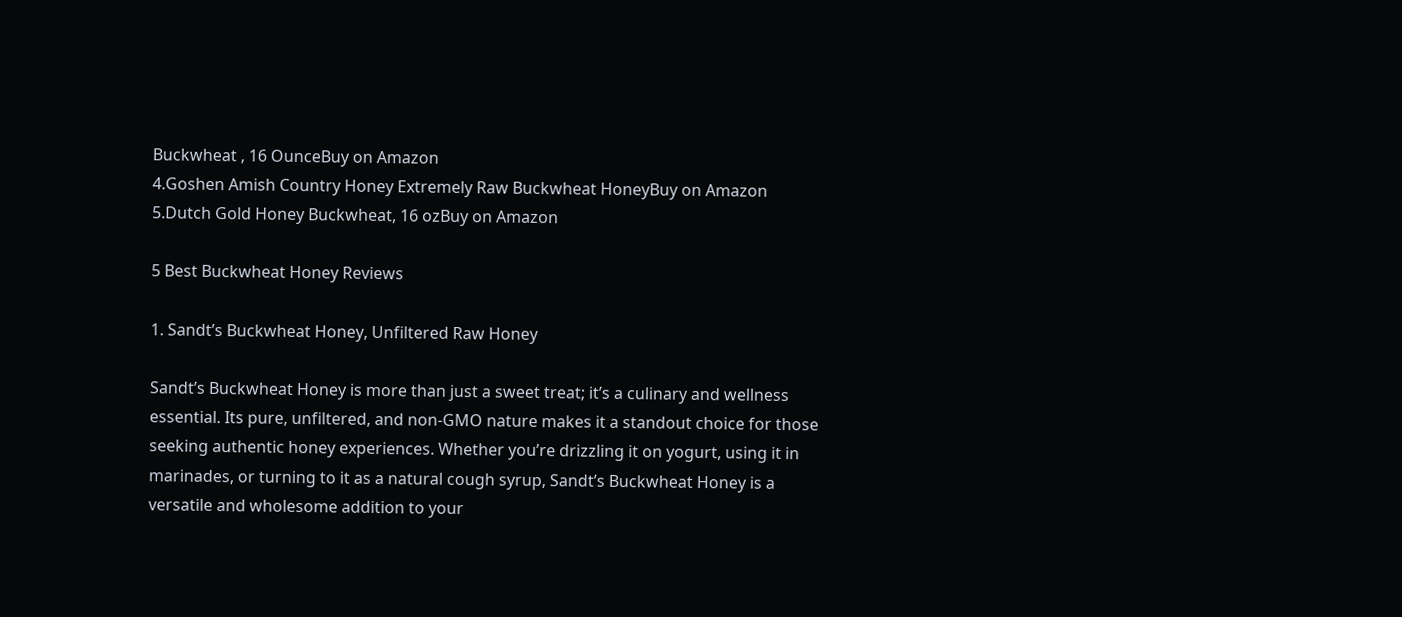Buckwheat , 16 OunceBuy on Amazon
4.Goshen Amish Country Honey Extremely Raw Buckwheat HoneyBuy on Amazon
5.Dutch Gold Honey Buckwheat, 16 ozBuy on Amazon

5 Best Buckwheat Honey Reviews

1. Sandt’s Buckwheat Honey, Unfiltered Raw Honey

Sandt’s Buckwheat Honey is more than just a sweet treat; it’s a culinary and wellness essential. Its pure, unfiltered, and non-GMO nature makes it a standout choice for those seeking authentic honey experiences. Whether you’re drizzling it on yogurt, using it in marinades, or turning to it as a natural cough syrup, Sandt’s Buckwheat Honey is a versatile and wholesome addition to your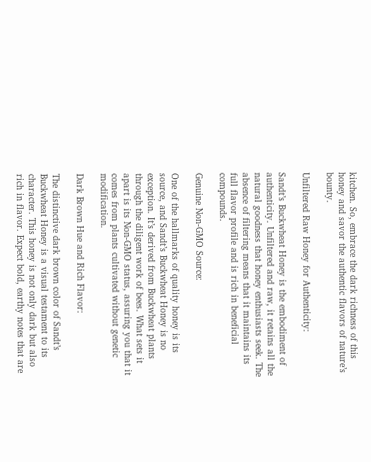kitchen. So, embrace the dark richness of this honey and savor the authentic flavors of nature’s bounty.

Unfiltered Raw Honey for Authenticity:

Sandt’s Buckwheat Honey is the embodiment of authenticity. Unfiltered and raw, it retains all the natural goodness that honey enthusiasts seek. The absence of filtering means that it maintains its full flavor profile and is rich in beneficial compounds.

Genuine Non-GMO Source:

One of the hallmarks of quality honey is its source, and Sandt’s Buckwheat Honey is no exception. It’s derived from Buckwheat plants through the diligent work of bees. What sets it apart is its Non-GMO status, assuring you that it comes from plants cultivated without genetic modification.

Dark Brown Hue and Rich Flavor:

The distinctive dark brown color of Sandt’s Buckwheat Honey is a visual testament to its character. This honey is not only dark but also rich in flavor. Expect bold, earthy notes that are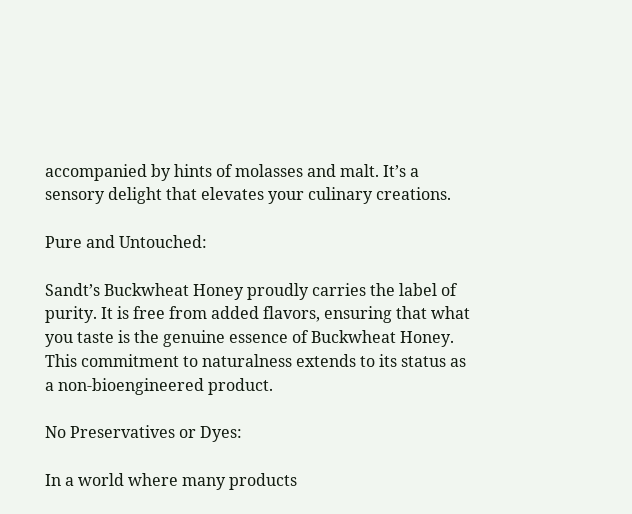accompanied by hints of molasses and malt. It’s a sensory delight that elevates your culinary creations.

Pure and Untouched:

Sandt’s Buckwheat Honey proudly carries the label of purity. It is free from added flavors, ensuring that what you taste is the genuine essence of Buckwheat Honey. This commitment to naturalness extends to its status as a non-bioengineered product.

No Preservatives or Dyes:

In a world where many products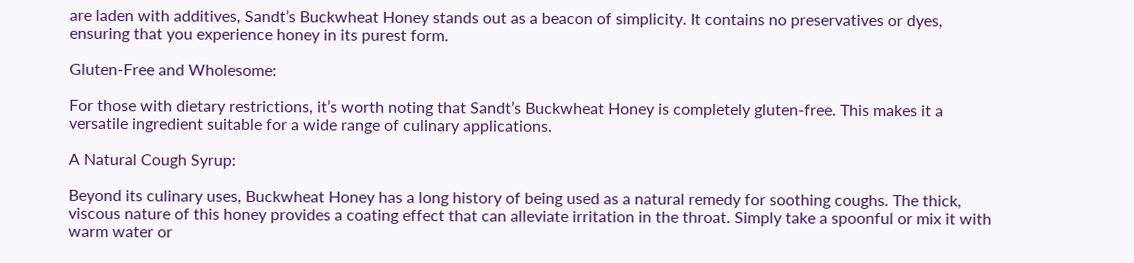are laden with additives, Sandt’s Buckwheat Honey stands out as a beacon of simplicity. It contains no preservatives or dyes, ensuring that you experience honey in its purest form.

Gluten-Free and Wholesome:

For those with dietary restrictions, it’s worth noting that Sandt’s Buckwheat Honey is completely gluten-free. This makes it a versatile ingredient suitable for a wide range of culinary applications.

A Natural Cough Syrup:

Beyond its culinary uses, Buckwheat Honey has a long history of being used as a natural remedy for soothing coughs. The thick, viscous nature of this honey provides a coating effect that can alleviate irritation in the throat. Simply take a spoonful or mix it with warm water or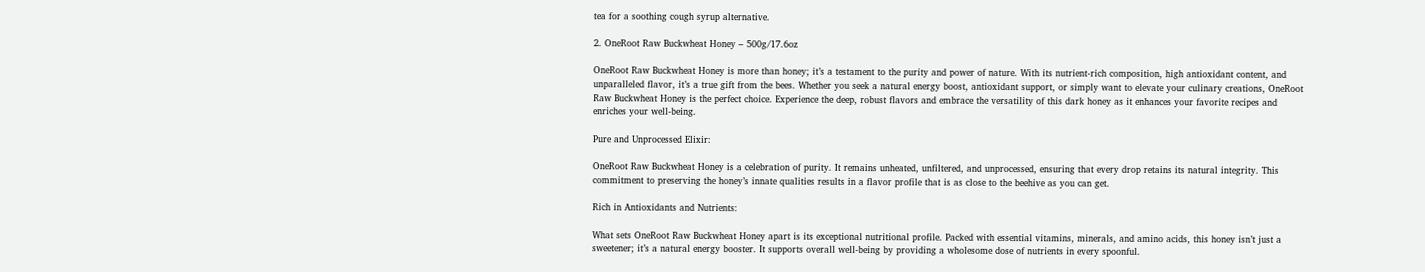tea for a soothing cough syrup alternative.

2. OneRoot Raw Buckwheat Honey – 500g/17.6oz

OneRoot Raw Buckwheat Honey is more than honey; it’s a testament to the purity and power of nature. With its nutrient-rich composition, high antioxidant content, and unparalleled flavor, it’s a true gift from the bees. Whether you seek a natural energy boost, antioxidant support, or simply want to elevate your culinary creations, OneRoot Raw Buckwheat Honey is the perfect choice. Experience the deep, robust flavors and embrace the versatility of this dark honey as it enhances your favorite recipes and enriches your well-being.

Pure and Unprocessed Elixir:

OneRoot Raw Buckwheat Honey is a celebration of purity. It remains unheated, unfiltered, and unprocessed, ensuring that every drop retains its natural integrity. This commitment to preserving the honey’s innate qualities results in a flavor profile that is as close to the beehive as you can get.

Rich in Antioxidants and Nutrients:

What sets OneRoot Raw Buckwheat Honey apart is its exceptional nutritional profile. Packed with essential vitamins, minerals, and amino acids, this honey isn’t just a sweetener; it’s a natural energy booster. It supports overall well-being by providing a wholesome dose of nutrients in every spoonful.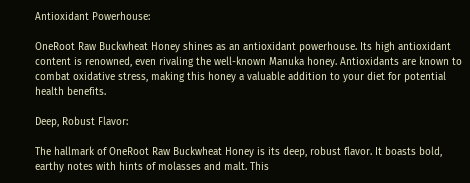Antioxidant Powerhouse:

OneRoot Raw Buckwheat Honey shines as an antioxidant powerhouse. Its high antioxidant content is renowned, even rivaling the well-known Manuka honey. Antioxidants are known to combat oxidative stress, making this honey a valuable addition to your diet for potential health benefits.

Deep, Robust Flavor:

The hallmark of OneRoot Raw Buckwheat Honey is its deep, robust flavor. It boasts bold, earthy notes with hints of molasses and malt. This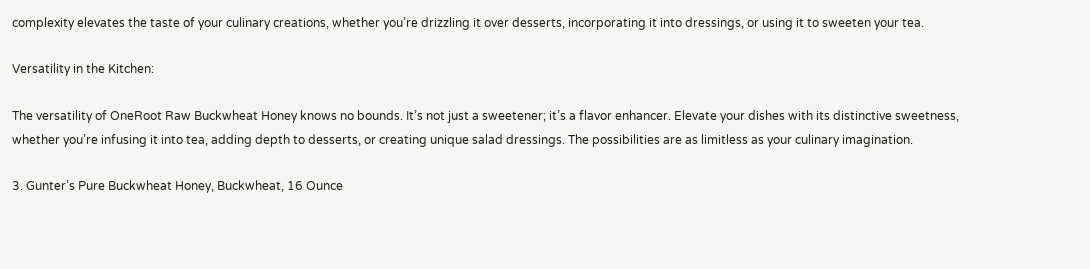complexity elevates the taste of your culinary creations, whether you’re drizzling it over desserts, incorporating it into dressings, or using it to sweeten your tea.

Versatility in the Kitchen:

The versatility of OneRoot Raw Buckwheat Honey knows no bounds. It’s not just a sweetener; it’s a flavor enhancer. Elevate your dishes with its distinctive sweetness, whether you’re infusing it into tea, adding depth to desserts, or creating unique salad dressings. The possibilities are as limitless as your culinary imagination.

3. Gunter’s Pure Buckwheat Honey, Buckwheat, 16 Ounce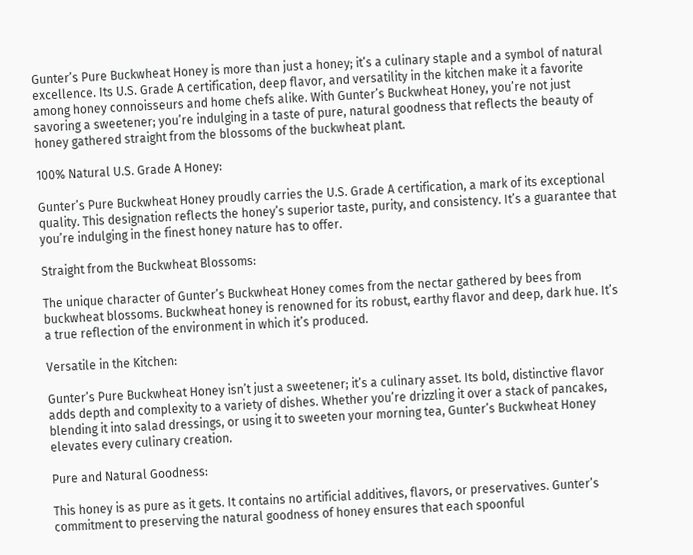Gunter’s Pure Buckwheat Honey is more than just a honey; it’s a culinary staple and a symbol of natural excellence. Its U.S. Grade A certification, deep flavor, and versatility in the kitchen make it a favorite among honey connoisseurs and home chefs alike. With Gunter’s Buckwheat Honey, you’re not just savoring a sweetener; you’re indulging in a taste of pure, natural goodness that reflects the beauty of honey gathered straight from the blossoms of the buckwheat plant.

100% Natural U.S. Grade A Honey:

Gunter’s Pure Buckwheat Honey proudly carries the U.S. Grade A certification, a mark of its exceptional quality. This designation reflects the honey’s superior taste, purity, and consistency. It’s a guarantee that you’re indulging in the finest honey nature has to offer.

Straight from the Buckwheat Blossoms:

The unique character of Gunter’s Buckwheat Honey comes from the nectar gathered by bees from buckwheat blossoms. Buckwheat honey is renowned for its robust, earthy flavor and deep, dark hue. It’s a true reflection of the environment in which it’s produced.

Versatile in the Kitchen:

Gunter’s Pure Buckwheat Honey isn’t just a sweetener; it’s a culinary asset. Its bold, distinctive flavor adds depth and complexity to a variety of dishes. Whether you’re drizzling it over a stack of pancakes, blending it into salad dressings, or using it to sweeten your morning tea, Gunter’s Buckwheat Honey elevates every culinary creation.

Pure and Natural Goodness:

This honey is as pure as it gets. It contains no artificial additives, flavors, or preservatives. Gunter’s commitment to preserving the natural goodness of honey ensures that each spoonful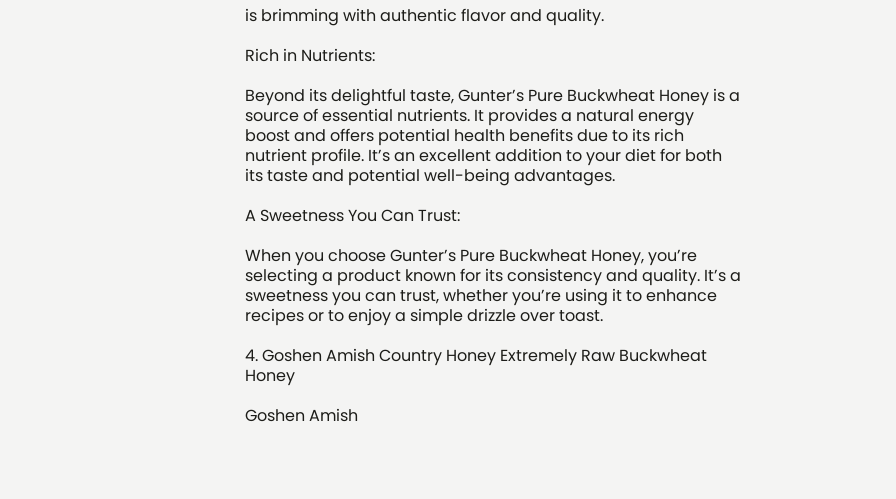is brimming with authentic flavor and quality.

Rich in Nutrients:

Beyond its delightful taste, Gunter’s Pure Buckwheat Honey is a source of essential nutrients. It provides a natural energy boost and offers potential health benefits due to its rich nutrient profile. It’s an excellent addition to your diet for both its taste and potential well-being advantages.

A Sweetness You Can Trust:

When you choose Gunter’s Pure Buckwheat Honey, you’re selecting a product known for its consistency and quality. It’s a sweetness you can trust, whether you’re using it to enhance recipes or to enjoy a simple drizzle over toast.

4. Goshen Amish Country Honey Extremely Raw Buckwheat Honey

Goshen Amish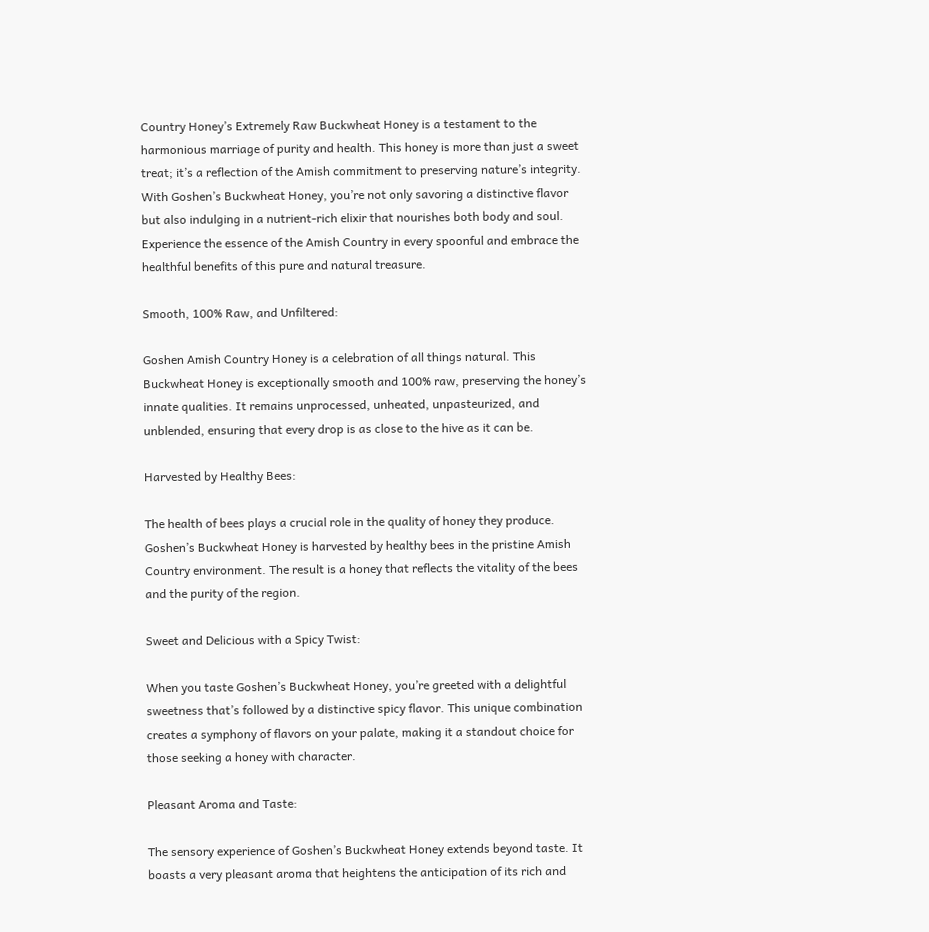Country Honey’s Extremely Raw Buckwheat Honey is a testament to the harmonious marriage of purity and health. This honey is more than just a sweet treat; it’s a reflection of the Amish commitment to preserving nature’s integrity. With Goshen’s Buckwheat Honey, you’re not only savoring a distinctive flavor but also indulging in a nutrient-rich elixir that nourishes both body and soul. Experience the essence of the Amish Country in every spoonful and embrace the healthful benefits of this pure and natural treasure.

Smooth, 100% Raw, and Unfiltered:

Goshen Amish Country Honey is a celebration of all things natural. This Buckwheat Honey is exceptionally smooth and 100% raw, preserving the honey’s innate qualities. It remains unprocessed, unheated, unpasteurized, and unblended, ensuring that every drop is as close to the hive as it can be.

Harvested by Healthy Bees:

The health of bees plays a crucial role in the quality of honey they produce. Goshen’s Buckwheat Honey is harvested by healthy bees in the pristine Amish Country environment. The result is a honey that reflects the vitality of the bees and the purity of the region.

Sweet and Delicious with a Spicy Twist:

When you taste Goshen’s Buckwheat Honey, you’re greeted with a delightful sweetness that’s followed by a distinctive spicy flavor. This unique combination creates a symphony of flavors on your palate, making it a standout choice for those seeking a honey with character.

Pleasant Aroma and Taste:

The sensory experience of Goshen’s Buckwheat Honey extends beyond taste. It boasts a very pleasant aroma that heightens the anticipation of its rich and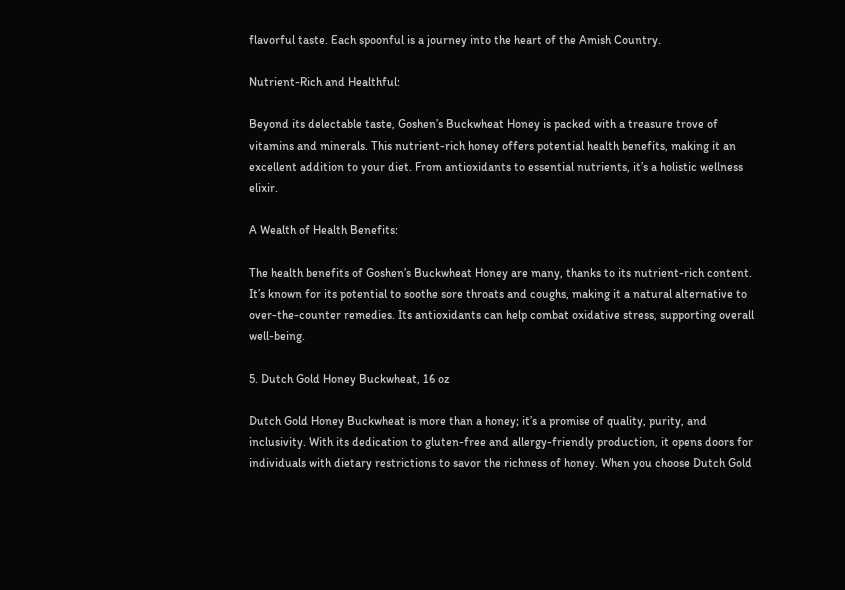flavorful taste. Each spoonful is a journey into the heart of the Amish Country.

Nutrient-Rich and Healthful:

Beyond its delectable taste, Goshen’s Buckwheat Honey is packed with a treasure trove of vitamins and minerals. This nutrient-rich honey offers potential health benefits, making it an excellent addition to your diet. From antioxidants to essential nutrients, it’s a holistic wellness elixir.

A Wealth of Health Benefits:

The health benefits of Goshen’s Buckwheat Honey are many, thanks to its nutrient-rich content. It’s known for its potential to soothe sore throats and coughs, making it a natural alternative to over-the-counter remedies. Its antioxidants can help combat oxidative stress, supporting overall well-being.

5. Dutch Gold Honey Buckwheat, 16 oz

Dutch Gold Honey Buckwheat is more than a honey; it’s a promise of quality, purity, and inclusivity. With its dedication to gluten-free and allergy-friendly production, it opens doors for individuals with dietary restrictions to savor the richness of honey. When you choose Dutch Gold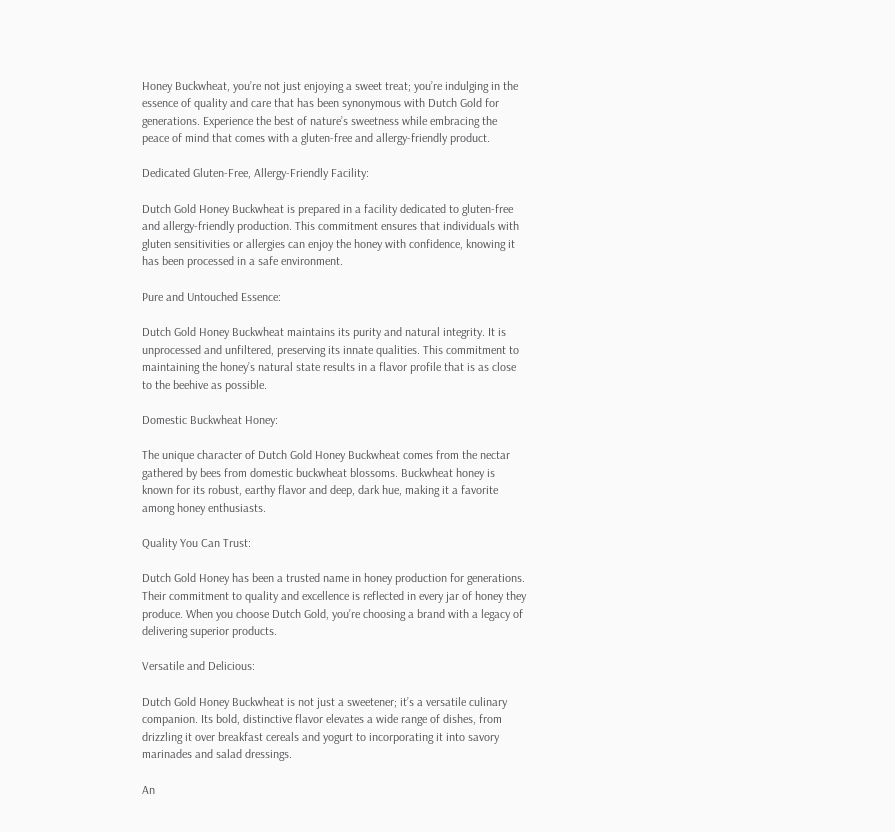Honey Buckwheat, you’re not just enjoying a sweet treat; you’re indulging in the essence of quality and care that has been synonymous with Dutch Gold for generations. Experience the best of nature’s sweetness while embracing the peace of mind that comes with a gluten-free and allergy-friendly product.

Dedicated Gluten-Free, Allergy-Friendly Facility:

Dutch Gold Honey Buckwheat is prepared in a facility dedicated to gluten-free and allergy-friendly production. This commitment ensures that individuals with gluten sensitivities or allergies can enjoy the honey with confidence, knowing it has been processed in a safe environment.

Pure and Untouched Essence:

Dutch Gold Honey Buckwheat maintains its purity and natural integrity. It is unprocessed and unfiltered, preserving its innate qualities. This commitment to maintaining the honey’s natural state results in a flavor profile that is as close to the beehive as possible.

Domestic Buckwheat Honey:

The unique character of Dutch Gold Honey Buckwheat comes from the nectar gathered by bees from domestic buckwheat blossoms. Buckwheat honey is known for its robust, earthy flavor and deep, dark hue, making it a favorite among honey enthusiasts.

Quality You Can Trust:

Dutch Gold Honey has been a trusted name in honey production for generations. Their commitment to quality and excellence is reflected in every jar of honey they produce. When you choose Dutch Gold, you’re choosing a brand with a legacy of delivering superior products.

Versatile and Delicious:

Dutch Gold Honey Buckwheat is not just a sweetener; it’s a versatile culinary companion. Its bold, distinctive flavor elevates a wide range of dishes, from drizzling it over breakfast cereals and yogurt to incorporating it into savory marinades and salad dressings.

An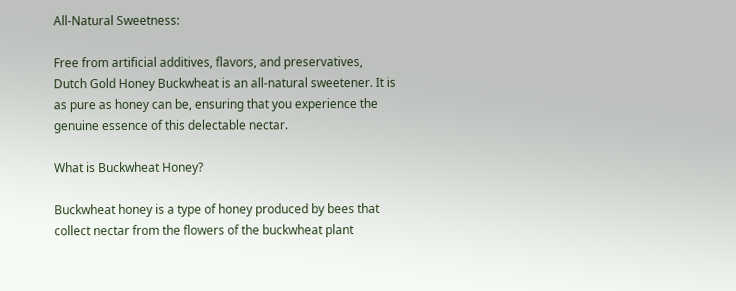All-Natural Sweetness:

Free from artificial additives, flavors, and preservatives, Dutch Gold Honey Buckwheat is an all-natural sweetener. It is as pure as honey can be, ensuring that you experience the genuine essence of this delectable nectar.

What is Buckwheat Honey?

Buckwheat honey is a type of honey produced by bees that collect nectar from the flowers of the buckwheat plant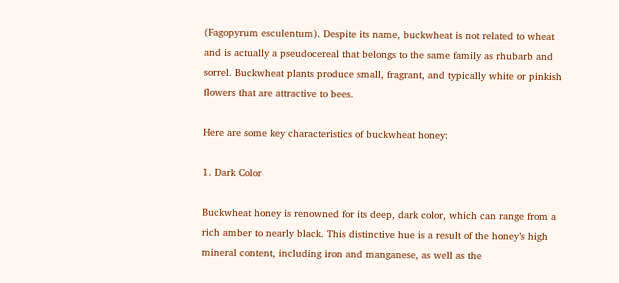(Fagopyrum esculentum). Despite its name, buckwheat is not related to wheat and is actually a pseudocereal that belongs to the same family as rhubarb and sorrel. Buckwheat plants produce small, fragrant, and typically white or pinkish flowers that are attractive to bees.

Here are some key characteristics of buckwheat honey:

1. Dark Color

Buckwheat honey is renowned for its deep, dark color, which can range from a rich amber to nearly black. This distinctive hue is a result of the honey’s high mineral content, including iron and manganese, as well as the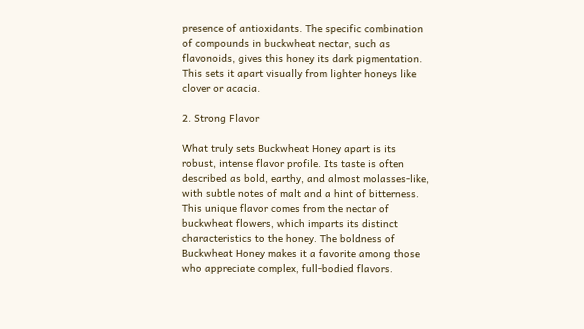presence of antioxidants. The specific combination of compounds in buckwheat nectar, such as flavonoids, gives this honey its dark pigmentation. This sets it apart visually from lighter honeys like clover or acacia.

2. Strong Flavor

What truly sets Buckwheat Honey apart is its robust, intense flavor profile. Its taste is often described as bold, earthy, and almost molasses-like, with subtle notes of malt and a hint of bitterness. This unique flavor comes from the nectar of buckwheat flowers, which imparts its distinct characteristics to the honey. The boldness of Buckwheat Honey makes it a favorite among those who appreciate complex, full-bodied flavors.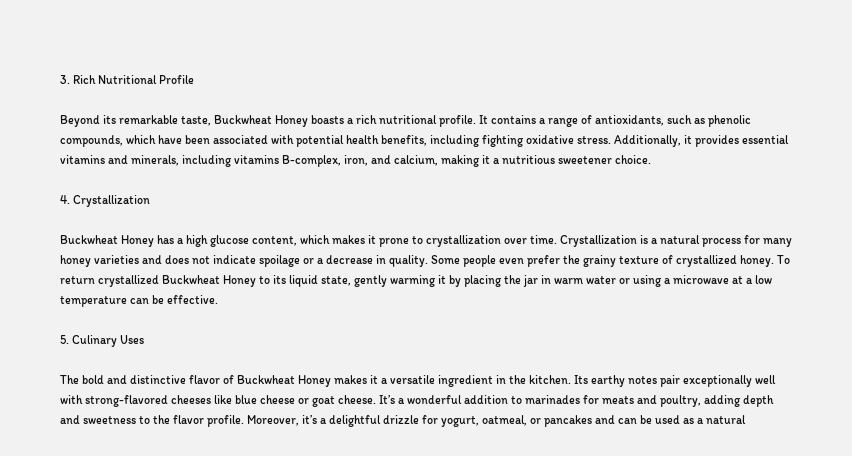3. Rich Nutritional Profile

Beyond its remarkable taste, Buckwheat Honey boasts a rich nutritional profile. It contains a range of antioxidants, such as phenolic compounds, which have been associated with potential health benefits, including fighting oxidative stress. Additionally, it provides essential vitamins and minerals, including vitamins B-complex, iron, and calcium, making it a nutritious sweetener choice.

4. Crystallization

Buckwheat Honey has a high glucose content, which makes it prone to crystallization over time. Crystallization is a natural process for many honey varieties and does not indicate spoilage or a decrease in quality. Some people even prefer the grainy texture of crystallized honey. To return crystallized Buckwheat Honey to its liquid state, gently warming it by placing the jar in warm water or using a microwave at a low temperature can be effective.

5. Culinary Uses

The bold and distinctive flavor of Buckwheat Honey makes it a versatile ingredient in the kitchen. Its earthy notes pair exceptionally well with strong-flavored cheeses like blue cheese or goat cheese. It’s a wonderful addition to marinades for meats and poultry, adding depth and sweetness to the flavor profile. Moreover, it’s a delightful drizzle for yogurt, oatmeal, or pancakes and can be used as a natural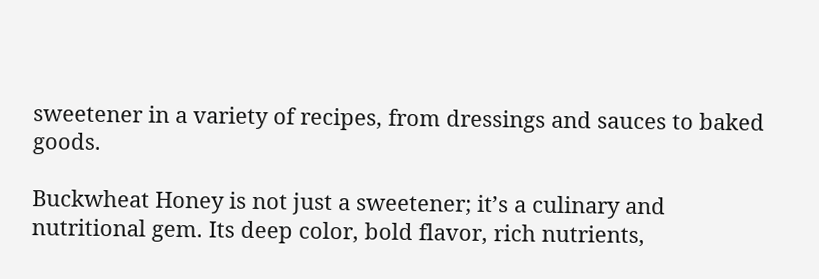sweetener in a variety of recipes, from dressings and sauces to baked goods.

Buckwheat Honey is not just a sweetener; it’s a culinary and nutritional gem. Its deep color, bold flavor, rich nutrients,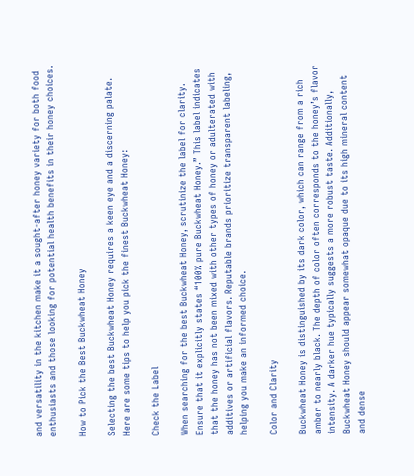and versatility in the kitchen make it a sought-after honey variety for both food enthusiasts and those looking for potential health benefits in their honey choices.

How to Pick the Best Buckwheat Honey

Selecting the best Buckwheat Honey requires a keen eye and a discerning palate. Here are some tips to help you pick the finest Buckwheat Honey:

Check the Label

When searching for the best Buckwheat Honey, scrutinize the label for clarity. Ensure that it explicitly states “100% pure Buckwheat Honey.” This label indicates that the honey has not been mixed with other types of honey or adulterated with additives or artificial flavors. Reputable brands prioritize transparent labeling, helping you make an informed choice.

Color and Clarity

Buckwheat Honey is distinguished by its dark color, which can range from a rich amber to nearly black. The depth of color often corresponds to the honey’s flavor intensity. A darker hue typically suggests a more robust taste. Additionally, Buckwheat Honey should appear somewhat opaque due to its high mineral content and dense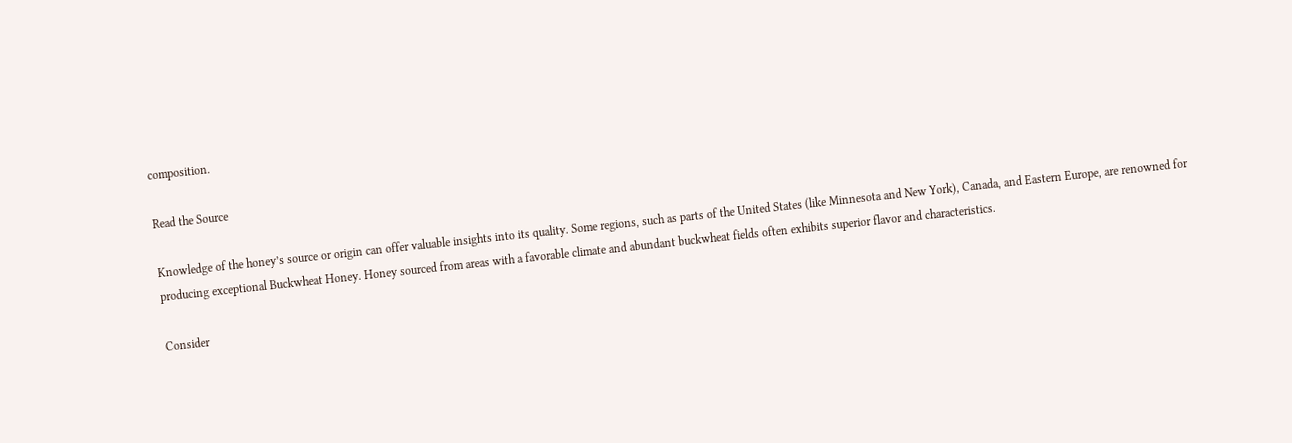composition.

Read the Source

Knowledge of the honey’s source or origin can offer valuable insights into its quality. Some regions, such as parts of the United States (like Minnesota and New York), Canada, and Eastern Europe, are renowned for producing exceptional Buckwheat Honey. Honey sourced from areas with a favorable climate and abundant buckwheat fields often exhibits superior flavor and characteristics.

Consider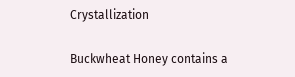Crystallization

Buckwheat Honey contains a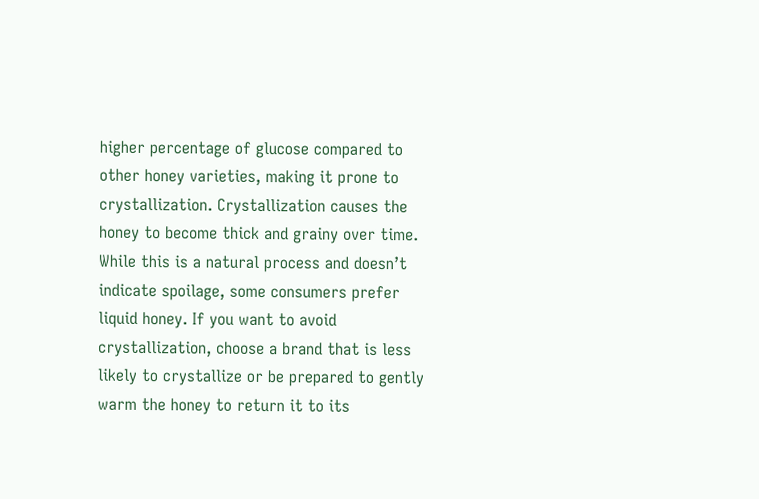higher percentage of glucose compared to other honey varieties, making it prone to crystallization. Crystallization causes the honey to become thick and grainy over time. While this is a natural process and doesn’t indicate spoilage, some consumers prefer liquid honey. If you want to avoid crystallization, choose a brand that is less likely to crystallize or be prepared to gently warm the honey to return it to its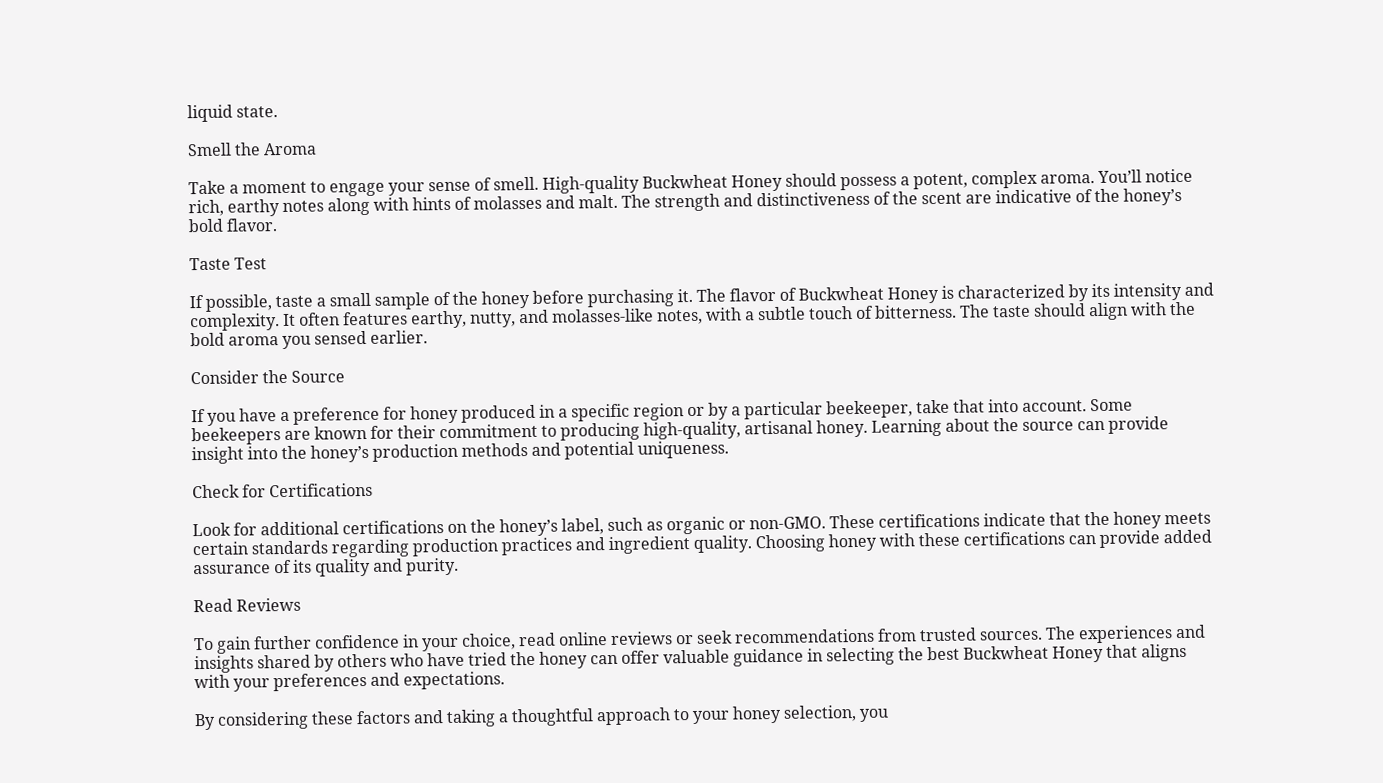liquid state.

Smell the Aroma

Take a moment to engage your sense of smell. High-quality Buckwheat Honey should possess a potent, complex aroma. You’ll notice rich, earthy notes along with hints of molasses and malt. The strength and distinctiveness of the scent are indicative of the honey’s bold flavor.

Taste Test

If possible, taste a small sample of the honey before purchasing it. The flavor of Buckwheat Honey is characterized by its intensity and complexity. It often features earthy, nutty, and molasses-like notes, with a subtle touch of bitterness. The taste should align with the bold aroma you sensed earlier.

Consider the Source

If you have a preference for honey produced in a specific region or by a particular beekeeper, take that into account. Some beekeepers are known for their commitment to producing high-quality, artisanal honey. Learning about the source can provide insight into the honey’s production methods and potential uniqueness.

Check for Certifications

Look for additional certifications on the honey’s label, such as organic or non-GMO. These certifications indicate that the honey meets certain standards regarding production practices and ingredient quality. Choosing honey with these certifications can provide added assurance of its quality and purity.

Read Reviews

To gain further confidence in your choice, read online reviews or seek recommendations from trusted sources. The experiences and insights shared by others who have tried the honey can offer valuable guidance in selecting the best Buckwheat Honey that aligns with your preferences and expectations.

By considering these factors and taking a thoughtful approach to your honey selection, you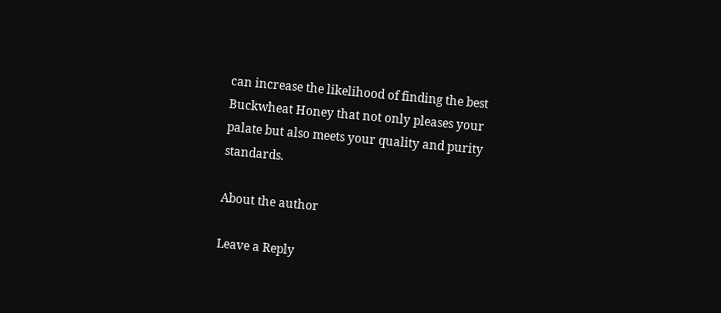can increase the likelihood of finding the best Buckwheat Honey that not only pleases your palate but also meets your quality and purity standards.

About the author

Leave a Reply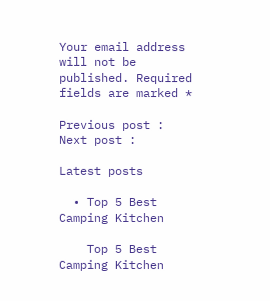Your email address will not be published. Required fields are marked *

Previous post :
Next post :

Latest posts

  • Top 5 Best Camping Kitchen

    Top 5 Best Camping Kitchen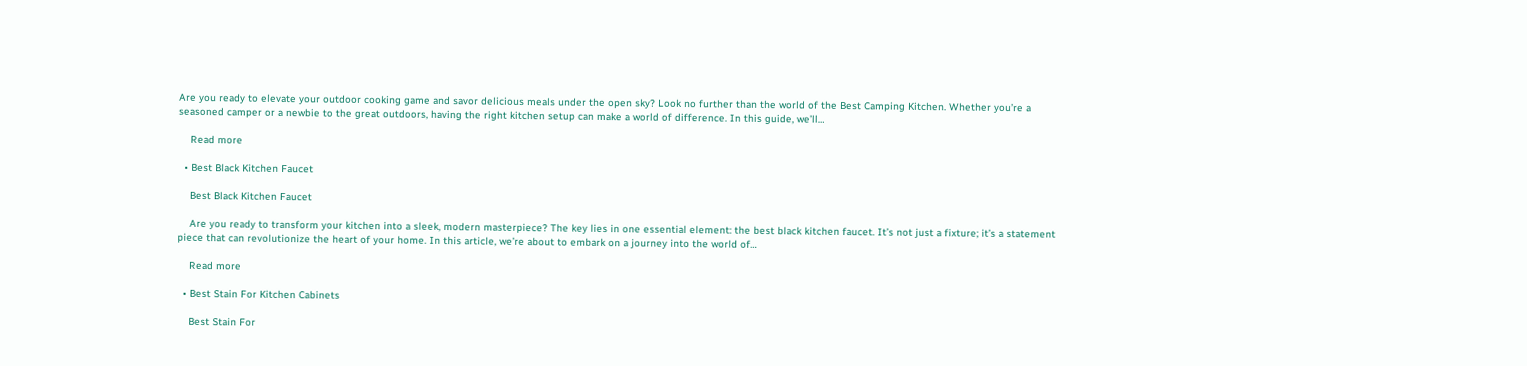Are you ready to elevate your outdoor cooking game and savor delicious meals under the open sky? Look no further than the world of the Best Camping Kitchen. Whether you’re a seasoned camper or a newbie to the great outdoors, having the right kitchen setup can make a world of difference. In this guide, we’ll…

    Read more

  • Best Black Kitchen Faucet

    Best Black Kitchen Faucet

    Are you ready to transform your kitchen into a sleek, modern masterpiece? The key lies in one essential element: the best black kitchen faucet. It’s not just a fixture; it’s a statement piece that can revolutionize the heart of your home. In this article, we’re about to embark on a journey into the world of…

    Read more

  • Best Stain For Kitchen Cabinets

    Best Stain For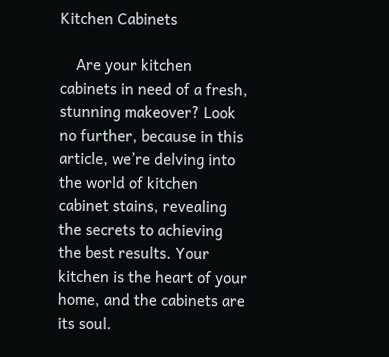Kitchen Cabinets

    Are your kitchen cabinets in need of a fresh, stunning makeover? Look no further, because in this article, we’re delving into the world of kitchen cabinet stains, revealing the secrets to achieving the best results. Your kitchen is the heart of your home, and the cabinets are its soul.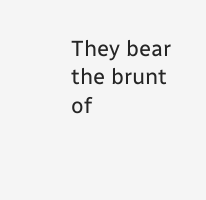They bear the brunt of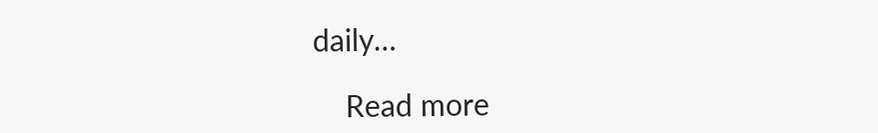daily…

    Read more